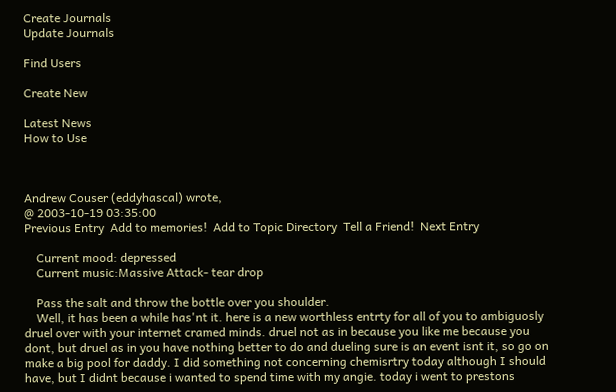Create Journals
Update Journals

Find Users

Create New

Latest News
How to Use



Andrew Couser (eddyhascal) wrote,
@ 2003-10-19 03:35:00
Previous Entry  Add to memories!  Add to Topic Directory  Tell a Friend!  Next Entry

    Current mood: depressed
    Current music:Massive Attack- tear drop

    Pass the salt and throw the bottle over you shoulder.
    Well, it has been a while has'nt it. here is a new worthless entrty for all of you to ambiguosly druel over with your internet cramed minds. druel not as in because you like me because you dont, but druel as in you have nothing better to do and dueling sure is an event isnt it, so go on make a big pool for daddy. I did something not concerning chemisrtry today although I should have, but I didnt because i wanted to spend time with my angie. today i went to prestons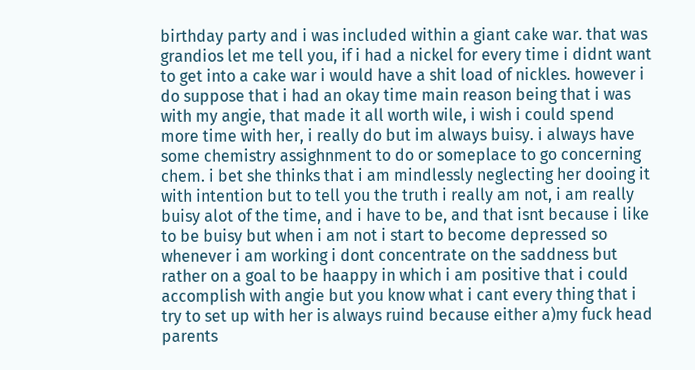birthday party and i was included within a giant cake war. that was grandios let me tell you, if i had a nickel for every time i didnt want to get into a cake war i would have a shit load of nickles. however i do suppose that i had an okay time main reason being that i was with my angie, that made it all worth wile, i wish i could spend more time with her, i really do but im always buisy. i always have some chemistry assighnment to do or someplace to go concerning chem. i bet she thinks that i am mindlessly neglecting her dooing it with intention but to tell you the truth i really am not, i am really buisy alot of the time, and i have to be, and that isnt because i like to be buisy but when i am not i start to become depressed so whenever i am working i dont concentrate on the saddness but rather on a goal to be haappy in which i am positive that i could accomplish with angie but you know what i cant every thing that i try to set up with her is always ruind because either a)my fuck head parents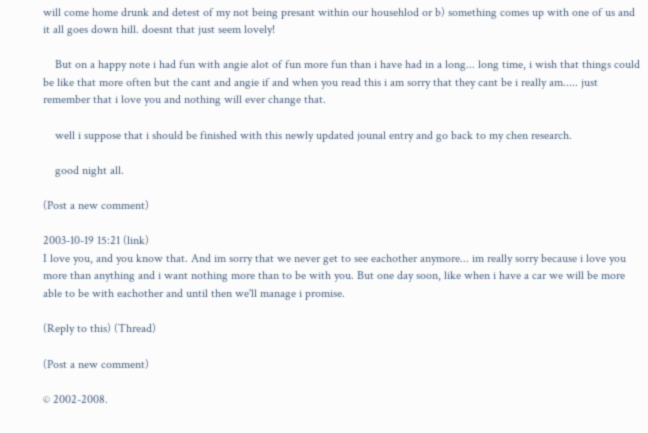will come home drunk and detest of my not being presant within our househlod or b) something comes up with one of us and it all goes down hill. doesnt that just seem lovely!

    But on a happy note i had fun with angie alot of fun more fun than i have had in a long... long time, i wish that things could be like that more often but the cant and angie if and when you read this i am sorry that they cant be i really am..... just remember that i love you and nothing will ever change that.

    well i suppose that i should be finished with this newly updated jounal entry and go back to my chen research.

    good night all.

(Post a new comment)

2003-10-19 15:21 (link)
I love you, and you know that. And im sorry that we never get to see eachother anymore... im really sorry because i love you more than anything and i want nothing more than to be with you. But one day soon, like when i have a car we will be more able to be with eachother and until then we'll manage i promise.

(Reply to this) (Thread)

(Post a new comment)

© 2002-2008.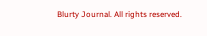Blurty Journal. All rights reserved.